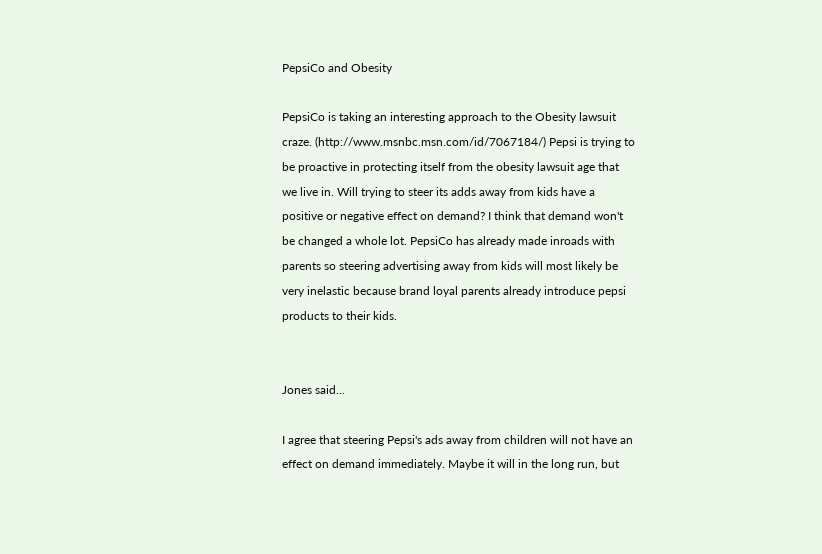PepsiCo and Obesity

PepsiCo is taking an interesting approach to the Obesity lawsuit craze. (http://www.msnbc.msn.com/id/7067184/) Pepsi is trying to be proactive in protecting itself from the obesity lawsuit age that we live in. Will trying to steer its adds away from kids have a positive or negative effect on demand? I think that demand won't be changed a whole lot. PepsiCo has already made inroads with parents so steering advertising away from kids will most likely be very inelastic because brand loyal parents already introduce pepsi products to their kids.


Jones said...

I agree that steering Pepsi's ads away from children will not have an effect on demand immediately. Maybe it will in the long run, but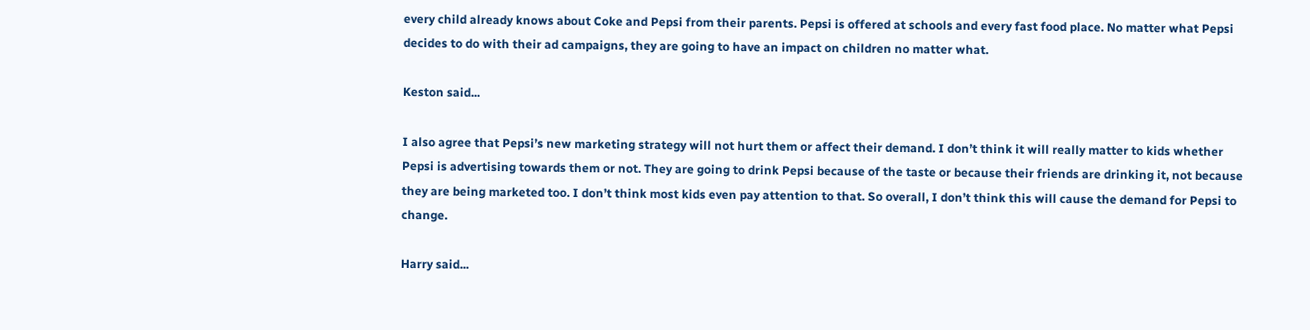every child already knows about Coke and Pepsi from their parents. Pepsi is offered at schools and every fast food place. No matter what Pepsi decides to do with their ad campaigns, they are going to have an impact on children no matter what.

Keston said...

I also agree that Pepsi’s new marketing strategy will not hurt them or affect their demand. I don’t think it will really matter to kids whether Pepsi is advertising towards them or not. They are going to drink Pepsi because of the taste or because their friends are drinking it, not because they are being marketed too. I don’t think most kids even pay attention to that. So overall, I don’t think this will cause the demand for Pepsi to change.

Harry said...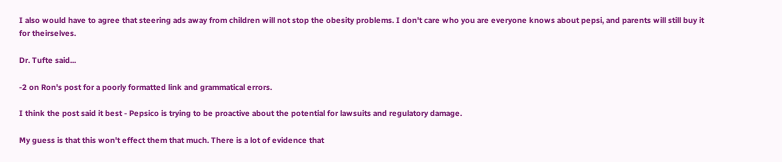I also would have to agree that steering ads away from children will not stop the obesity problems. I don't care who you are everyone knows about pepsi, and parents will still buy it for theirselves.

Dr. Tufte said...

-2 on Ron's post for a poorly formatted link and grammatical errors.

I think the post said it best - Pepsico is trying to be proactive about the potential for lawsuits and regulatory damage.

My guess is that this won't effect them that much. There is a lot of evidence that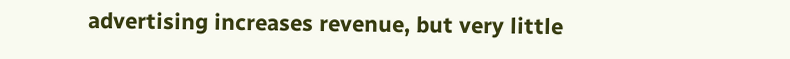advertising increases revenue, but very little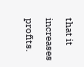that it increases profits.